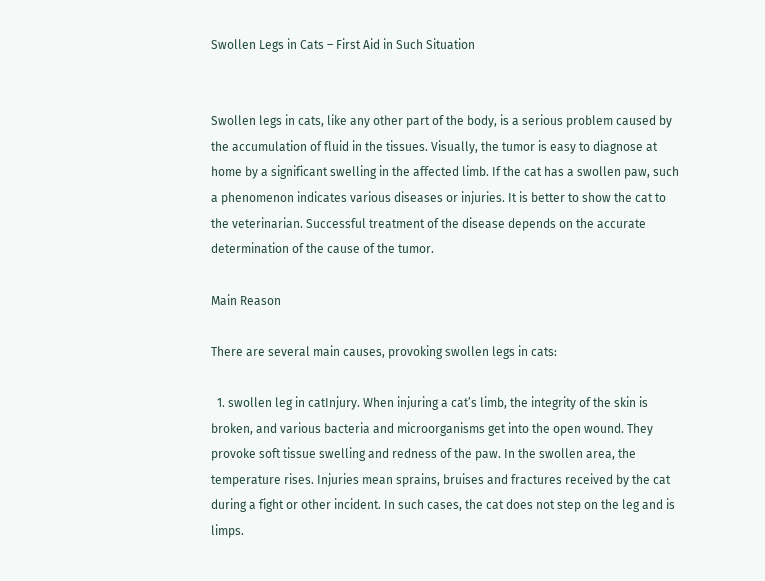Swollen Legs in Cats – First Aid in Such Situation


Swollen legs in cats, like any other part of the body, is a serious problem caused by the accumulation of fluid in the tissues. Visually, the tumor is easy to diagnose at home by a significant swelling in the affected limb. If the cat has a swollen paw, such a phenomenon indicates various diseases or injuries. It is better to show the cat to the veterinarian. Successful treatment of the disease depends on the accurate determination of the cause of the tumor.

Main Reason

There are several main causes, provoking swollen legs in cats:

  1. swollen leg in catInjury. When injuring a cat’s limb, the integrity of the skin is broken, and various bacteria and microorganisms get into the open wound. They provoke soft tissue swelling and redness of the paw. In the swollen area, the temperature rises. Injuries mean sprains, bruises and fractures received by the cat during a fight or other incident. In such cases, the cat does not step on the leg and is limps.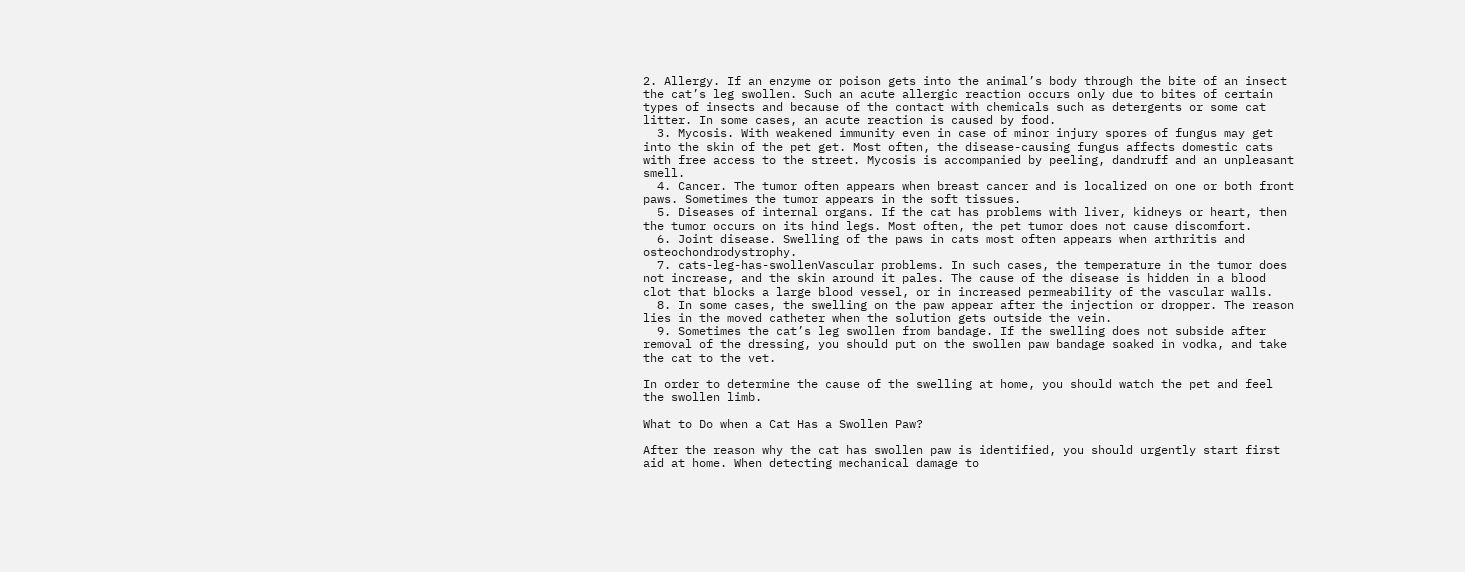2. Allergy. If an enzyme or poison gets into the animal’s body through the bite of an insect the cat’s leg swollen. Such an acute allergic reaction occurs only due to bites of certain types of insects and because of the contact with chemicals such as detergents or some cat litter. In some cases, an acute reaction is caused by food.
  3. Mycosis. With weakened immunity even in case of minor injury spores of fungus may get into the skin of the pet get. Most often, the disease-causing fungus affects domestic cats with free access to the street. Mycosis is accompanied by peeling, dandruff and an unpleasant smell.
  4. Cancer. The tumor often appears when breast cancer and is localized on one or both front paws. Sometimes the tumor appears in the soft tissues.
  5. Diseases of internal organs. If the cat has problems with liver, kidneys or heart, then the tumor occurs on its hind legs. Most often, the pet tumor does not cause discomfort.
  6. Joint disease. Swelling of the paws in cats most often appears when arthritis and osteochondrodystrophy.
  7. cats-leg-has-swollenVascular problems. In such cases, the temperature in the tumor does not increase, and the skin around it pales. The cause of the disease is hidden in a blood clot that blocks a large blood vessel, or in increased permeability of the vascular walls.
  8. In some cases, the swelling on the paw appear after the injection or dropper. The reason lies in the moved catheter when the solution gets outside the vein.
  9. Sometimes the cat’s leg swollen from bandage. If the swelling does not subside after removal of the dressing, you should put on the swollen paw bandage soaked in vodka, and take the cat to the vet.

In order to determine the cause of the swelling at home, you should watch the pet and feel the swollen limb.

What to Do when a Cat Has a Swollen Paw?

After the reason why the cat has swollen paw is identified, you should urgently start first aid at home. When detecting mechanical damage to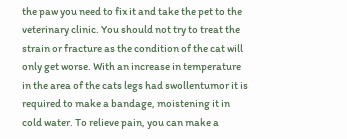the paw you need to fix it and take the pet to the veterinary clinic. You should not try to treat the strain or fracture as the condition of the cat will only get worse. With an increase in temperature in the area of the cats legs had swollentumor it is required to make a bandage, moistening it in cold water. To relieve pain, you can make a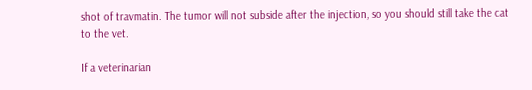shot of travmatin. The tumor will not subside after the injection, so you should still take the cat to the vet.

If a veterinarian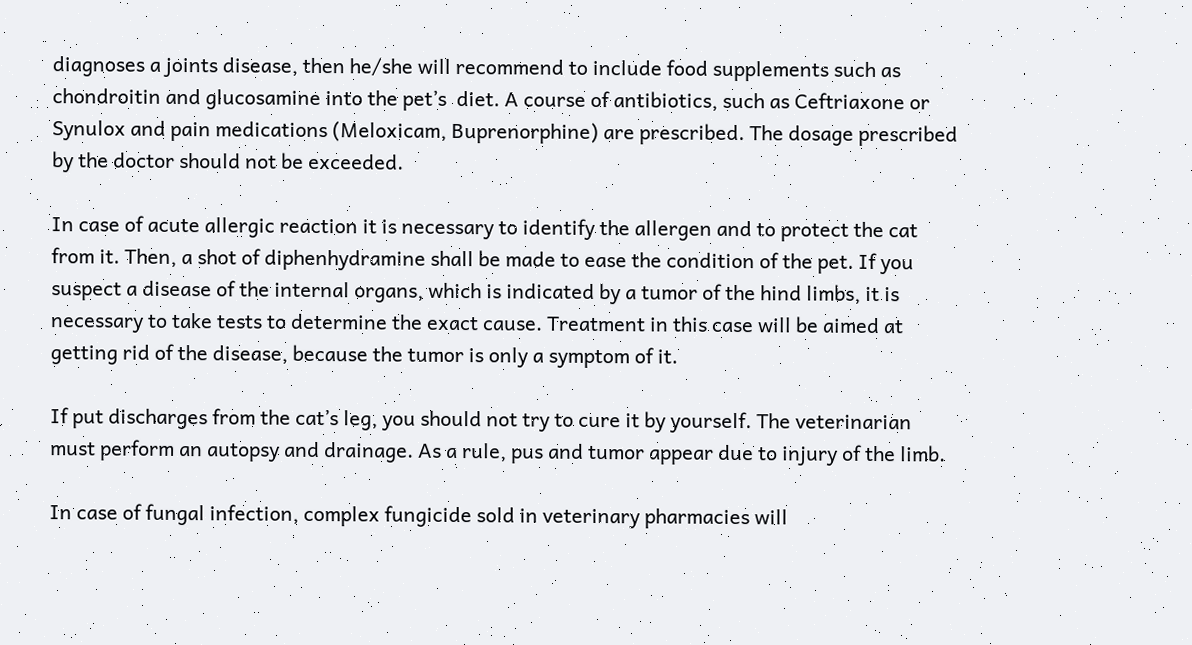diagnoses a joints disease, then he/she will recommend to include food supplements such as chondroitin and glucosamine into the pet’s  diet. A course of antibiotics, such as Ceftriaxone or Synulox and pain medications (Meloxicam, Buprenorphine) are prescribed. The dosage prescribed by the doctor should not be exceeded.

In case of acute allergic reaction it is necessary to identify the allergen and to protect the cat from it. Then, a shot of diphenhydramine shall be made to ease the condition of the pet. If you suspect a disease of the internal organs, which is indicated by a tumor of the hind limbs, it is necessary to take tests to determine the exact cause. Treatment in this case will be aimed at getting rid of the disease, because the tumor is only a symptom of it.

If put discharges from the cat’s leg, you should not try to cure it by yourself. The veterinarian must perform an autopsy and drainage. As a rule, pus and tumor appear due to injury of the limb.

In case of fungal infection, complex fungicide sold in veterinary pharmacies will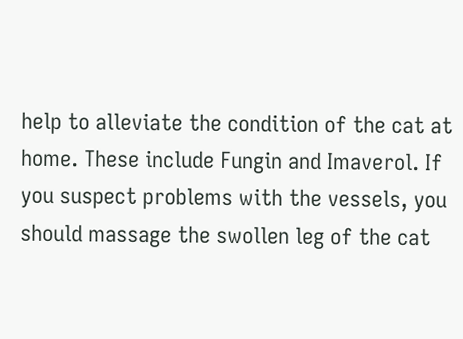help to alleviate the condition of the cat at home. These include Fungin and Imaverol. If you suspect problems with the vessels, you should massage the swollen leg of the cat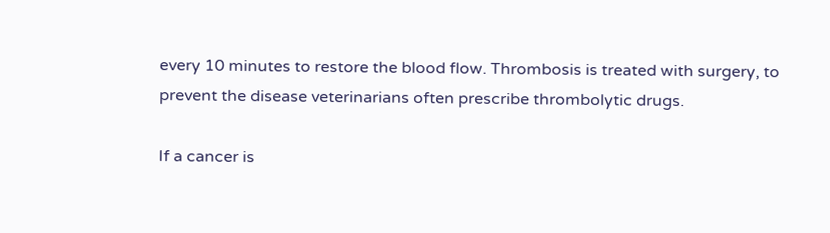every 10 minutes to restore the blood flow. Thrombosis is treated with surgery, to prevent the disease veterinarians often prescribe thrombolytic drugs.

If a cancer is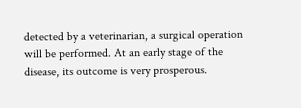detected by a veterinarian, a surgical operation will be performed. At an early stage of the disease, its outcome is very prosperous.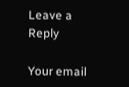Leave a Reply

Your email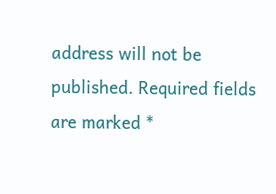address will not be published. Required fields are marked *